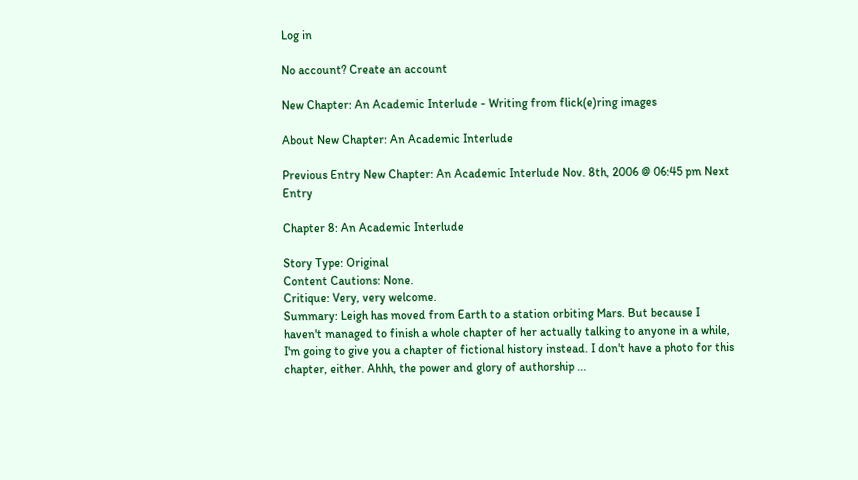Log in

No account? Create an account

New Chapter: An Academic Interlude - Writing from flick(e)ring images

About New Chapter: An Academic Interlude

Previous Entry New Chapter: An Academic Interlude Nov. 8th, 2006 @ 06:45 pm Next Entry

Chapter 8: An Academic Interlude

Story Type: Original
Content Cautions: None.
Critique: Very, very welcome.
Summary: Leigh has moved from Earth to a station orbiting Mars. But because I haven't managed to finish a whole chapter of her actually talking to anyone in a while, I'm going to give you a chapter of fictional history instead. I don't have a photo for this chapter, either. Ahhh, the power and glory of authorship ...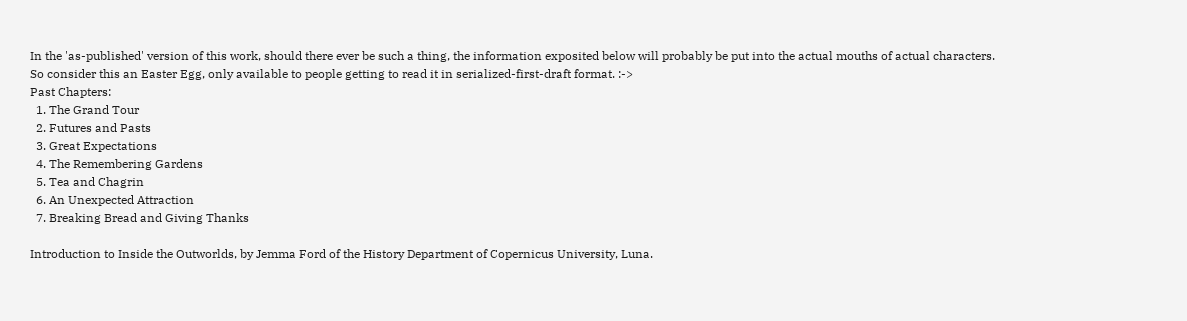In the 'as-published' version of this work, should there ever be such a thing, the information exposited below will probably be put into the actual mouths of actual characters. So consider this an Easter Egg, only available to people getting to read it in serialized-first-draft format. :->
Past Chapters:
  1. The Grand Tour
  2. Futures and Pasts
  3. Great Expectations
  4. The Remembering Gardens
  5. Tea and Chagrin
  6. An Unexpected Attraction
  7. Breaking Bread and Giving Thanks

Introduction to Inside the Outworlds, by Jemma Ford of the History Department of Copernicus University, Luna.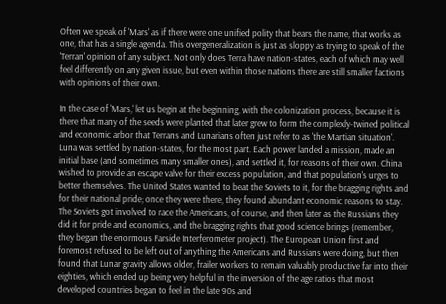Often we speak of 'Mars' as if there were one unified polity that bears the name, that works as one, that has a single agenda. This overgeneralization is just as sloppy as trying to speak of the 'Terran' opinion of any subject. Not only does Terra have nation-states, each of which may well feel differently on any given issue, but even within those nations there are still smaller factions with opinions of their own.

In the case of 'Mars,' let us begin at the beginning, with the colonization process, because it is there that many of the seeds were planted that later grew to form the complexly-twined political and economic arbor that Terrans and Lunarians often just refer to as 'the Martian situation'. Luna was settled by nation-states, for the most part. Each power landed a mission, made an initial base (and sometimes many smaller ones), and settled it, for reasons of their own. China wished to provide an escape valve for their excess population, and that population's urges to better themselves. The United States wanted to beat the Soviets to it, for the bragging rights and for their national pride; once they were there, they found abundant economic reasons to stay. The Soviets got involved to race the Americans, of course, and then later as the Russians they did it for pride and economics, and the bragging rights that good science brings (remember, they began the enormous Farside Interferometer project). The European Union first and foremost refused to be left out of anything the Americans and Russians were doing, but then found that Lunar gravity allows older, frailer workers to remain valuably productive far into their eighties, which ended up being very helpful in the inversion of the age ratios that most developed countries began to feel in the late 90s and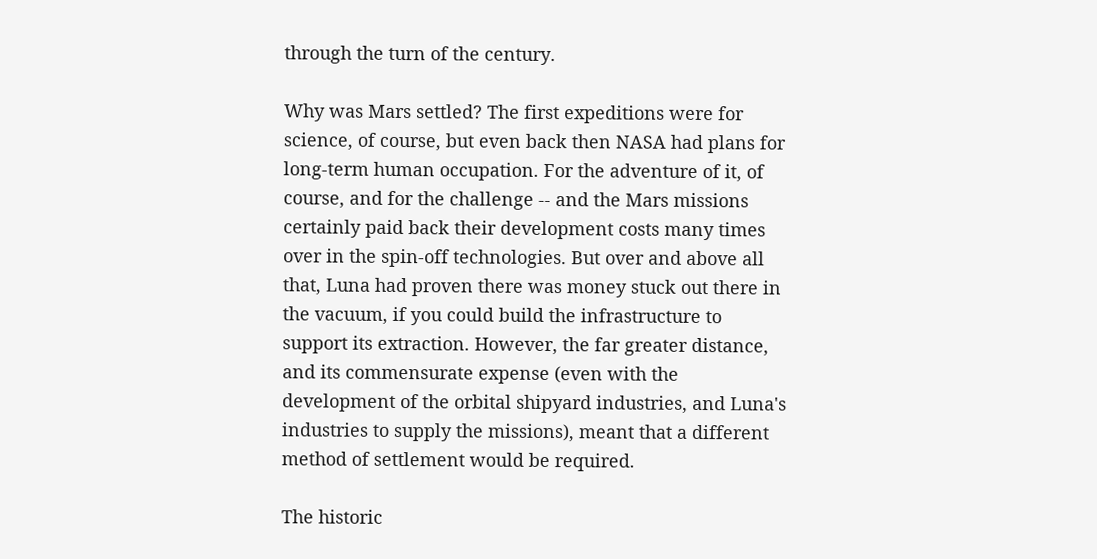through the turn of the century.

Why was Mars settled? The first expeditions were for science, of course, but even back then NASA had plans for long-term human occupation. For the adventure of it, of course, and for the challenge -- and the Mars missions certainly paid back their development costs many times over in the spin-off technologies. But over and above all that, Luna had proven there was money stuck out there in the vacuum, if you could build the infrastructure to support its extraction. However, the far greater distance, and its commensurate expense (even with the development of the orbital shipyard industries, and Luna's industries to supply the missions), meant that a different method of settlement would be required.

The historic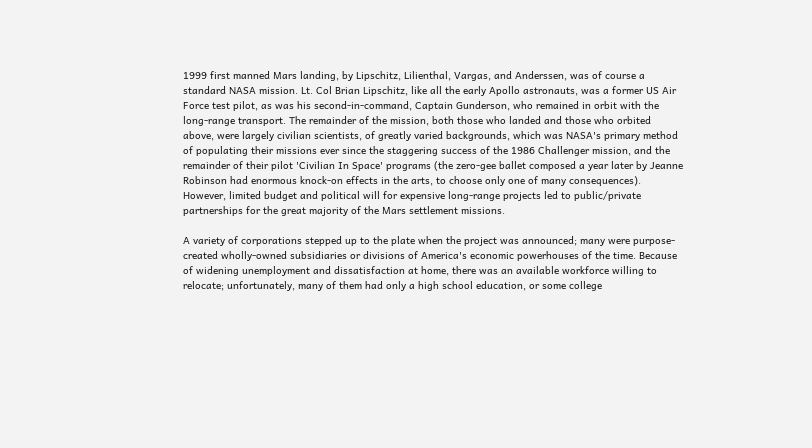1999 first manned Mars landing, by Lipschitz, Lilienthal, Vargas, and Anderssen, was of course a standard NASA mission. Lt. Col Brian Lipschitz, like all the early Apollo astronauts, was a former US Air Force test pilot, as was his second-in-command, Captain Gunderson, who remained in orbit with the long-range transport. The remainder of the mission, both those who landed and those who orbited above, were largely civilian scientists, of greatly varied backgrounds, which was NASA's primary method of populating their missions ever since the staggering success of the 1986 Challenger mission, and the remainder of their pilot 'Civilian In Space' programs (the zero-gee ballet composed a year later by Jeanne Robinson had enormous knock-on effects in the arts, to choose only one of many consequences). However, limited budget and political will for expensive long-range projects led to public/private partnerships for the great majority of the Mars settlement missions.

A variety of corporations stepped up to the plate when the project was announced; many were purpose-created wholly-owned subsidiaries or divisions of America's economic powerhouses of the time. Because of widening unemployment and dissatisfaction at home, there was an available workforce willing to relocate; unfortunately, many of them had only a high school education, or some college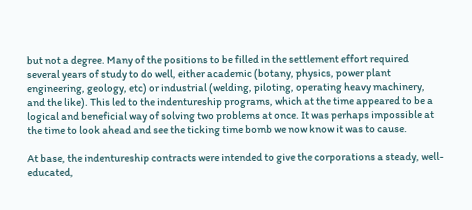but not a degree. Many of the positions to be filled in the settlement effort required several years of study to do well, either academic (botany, physics, power plant engineering, geology, etc) or industrial (welding, piloting, operating heavy machinery, and the like). This led to the indentureship programs, which at the time appeared to be a logical and beneficial way of solving two problems at once. It was perhaps impossible at the time to look ahead and see the ticking time bomb we now know it was to cause.

At base, the indentureship contracts were intended to give the corporations a steady, well-educated,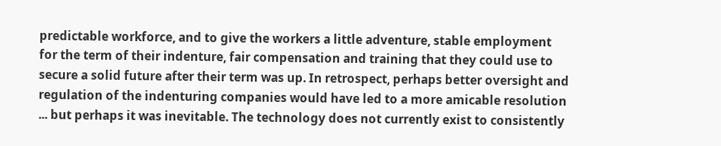predictable workforce, and to give the workers a little adventure, stable employment for the term of their indenture, fair compensation and training that they could use to secure a solid future after their term was up. In retrospect, perhaps better oversight and regulation of the indenturing companies would have led to a more amicable resolution ... but perhaps it was inevitable. The technology does not currently exist to consistently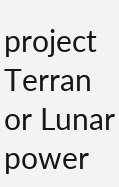project Terran or Lunar power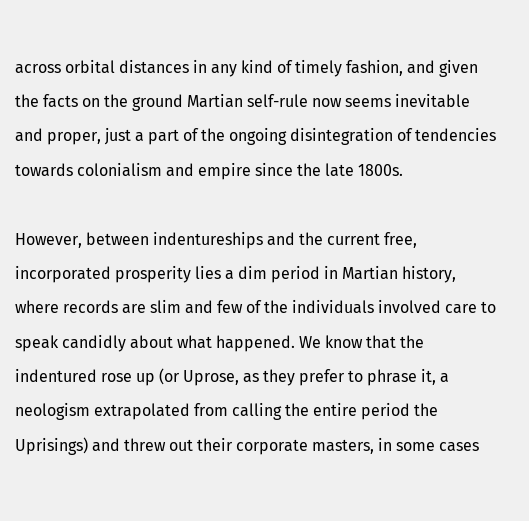across orbital distances in any kind of timely fashion, and given the facts on the ground Martian self-rule now seems inevitable and proper, just a part of the ongoing disintegration of tendencies towards colonialism and empire since the late 1800s.

However, between indentureships and the current free, incorporated prosperity lies a dim period in Martian history, where records are slim and few of the individuals involved care to speak candidly about what happened. We know that the indentured rose up (or Uprose, as they prefer to phrase it, a neologism extrapolated from calling the entire period the Uprisings) and threw out their corporate masters, in some cases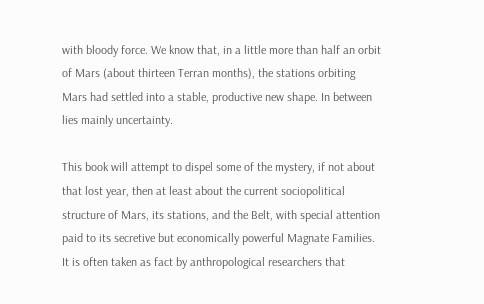with bloody force. We know that, in a little more than half an orbit of Mars (about thirteen Terran months), the stations orbiting Mars had settled into a stable, productive new shape. In between lies mainly uncertainty.

This book will attempt to dispel some of the mystery, if not about that lost year, then at least about the current sociopolitical structure of Mars, its stations, and the Belt, with special attention paid to its secretive but economically powerful Magnate Families. It is often taken as fact by anthropological researchers that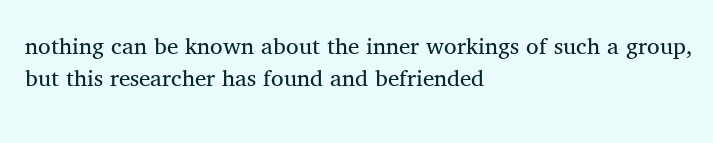nothing can be known about the inner workings of such a group, but this researcher has found and befriended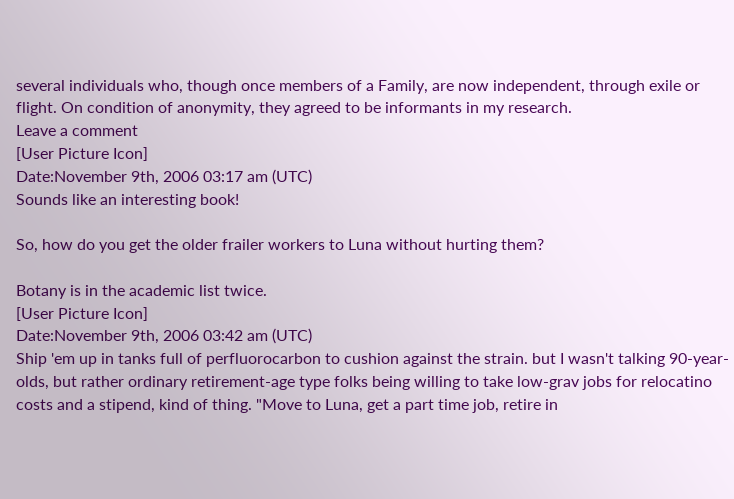several individuals who, though once members of a Family, are now independent, through exile or flight. On condition of anonymity, they agreed to be informants in my research.
Leave a comment
[User Picture Icon]
Date:November 9th, 2006 03:17 am (UTC)
Sounds like an interesting book!

So, how do you get the older frailer workers to Luna without hurting them?

Botany is in the academic list twice.
[User Picture Icon]
Date:November 9th, 2006 03:42 am (UTC)
Ship 'em up in tanks full of perfluorocarbon to cushion against the strain. but I wasn't talking 90-year-olds, but rather ordinary retirement-age type folks being willing to take low-grav jobs for relocatino costs and a stipend, kind of thing. "Move to Luna, get a part time job, retire in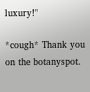luxury!"

*cough* Thank you on the botanyspot.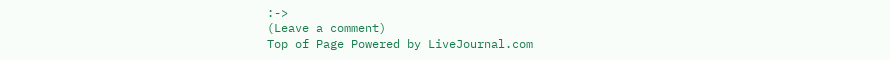:->
(Leave a comment)
Top of Page Powered by LiveJournal.com